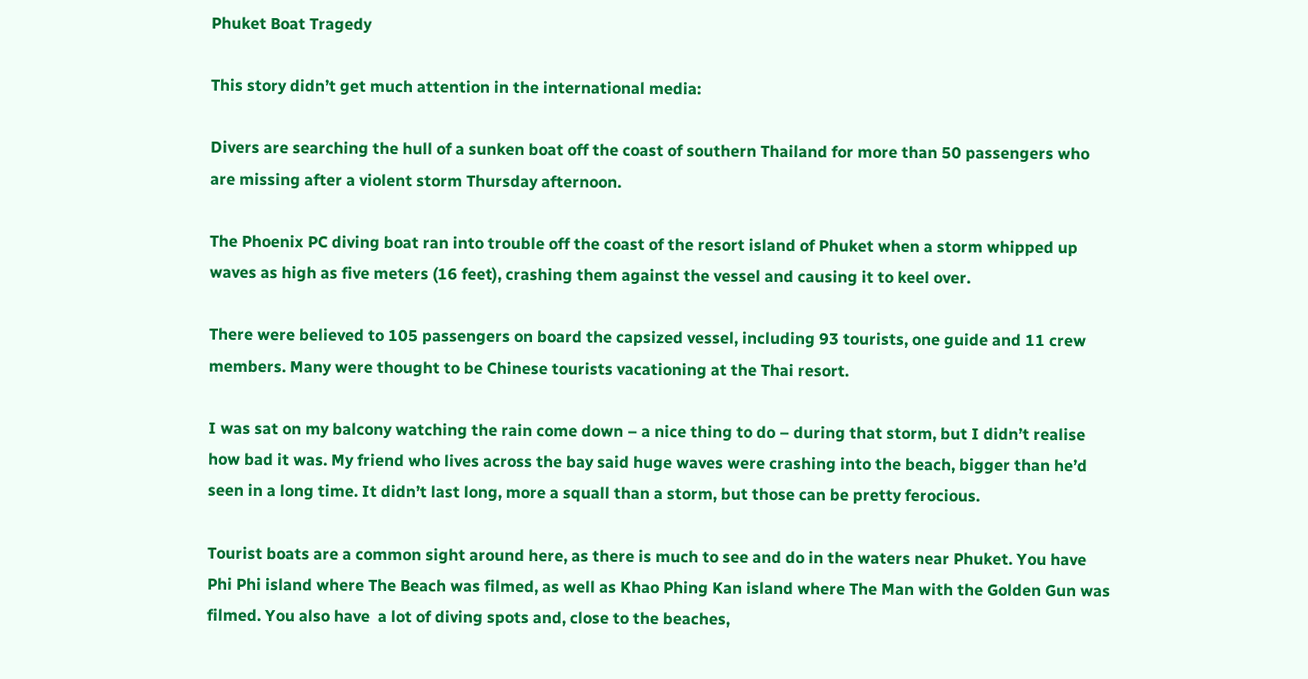Phuket Boat Tragedy

This story didn’t get much attention in the international media:

Divers are searching the hull of a sunken boat off the coast of southern Thailand for more than 50 passengers who are missing after a violent storm Thursday afternoon.

The Phoenix PC diving boat ran into trouble off the coast of the resort island of Phuket when a storm whipped up waves as high as five meters (16 feet), crashing them against the vessel and causing it to keel over.

There were believed to 105 passengers on board the capsized vessel, including 93 tourists, one guide and 11 crew members. Many were thought to be Chinese tourists vacationing at the Thai resort.

I was sat on my balcony watching the rain come down – a nice thing to do – during that storm, but I didn’t realise how bad it was. My friend who lives across the bay said huge waves were crashing into the beach, bigger than he’d seen in a long time. It didn’t last long, more a squall than a storm, but those can be pretty ferocious.

Tourist boats are a common sight around here, as there is much to see and do in the waters near Phuket. You have Phi Phi island where The Beach was filmed, as well as Khao Phing Kan island where The Man with the Golden Gun was filmed. You also have  a lot of diving spots and, close to the beaches,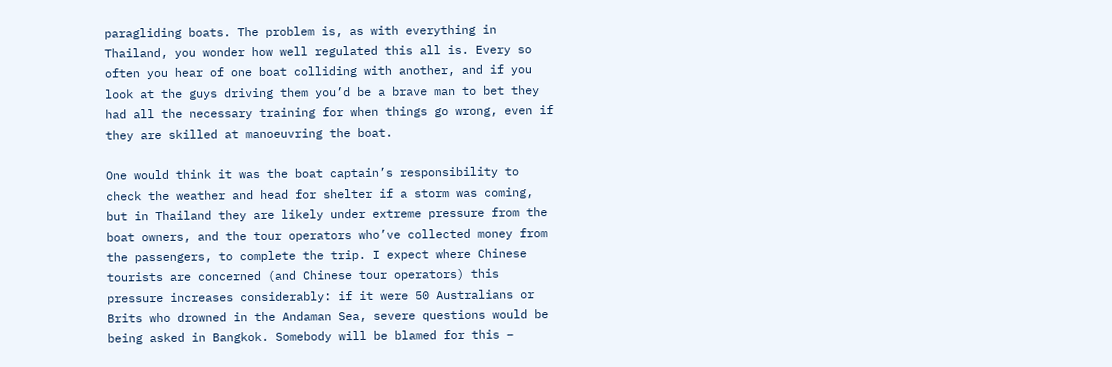paragliding boats. The problem is, as with everything in Thailand, you wonder how well regulated this all is. Every so often you hear of one boat colliding with another, and if you look at the guys driving them you’d be a brave man to bet they had all the necessary training for when things go wrong, even if they are skilled at manoeuvring the boat.

One would think it was the boat captain’s responsibility to check the weather and head for shelter if a storm was coming, but in Thailand they are likely under extreme pressure from the boat owners, and the tour operators who’ve collected money from the passengers, to complete the trip. I expect where Chinese tourists are concerned (and Chinese tour operators) this pressure increases considerably: if it were 50 Australians or Brits who drowned in the Andaman Sea, severe questions would be being asked in Bangkok. Somebody will be blamed for this –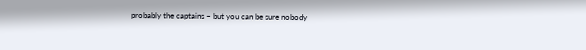probably the captains – but you can be sure nobody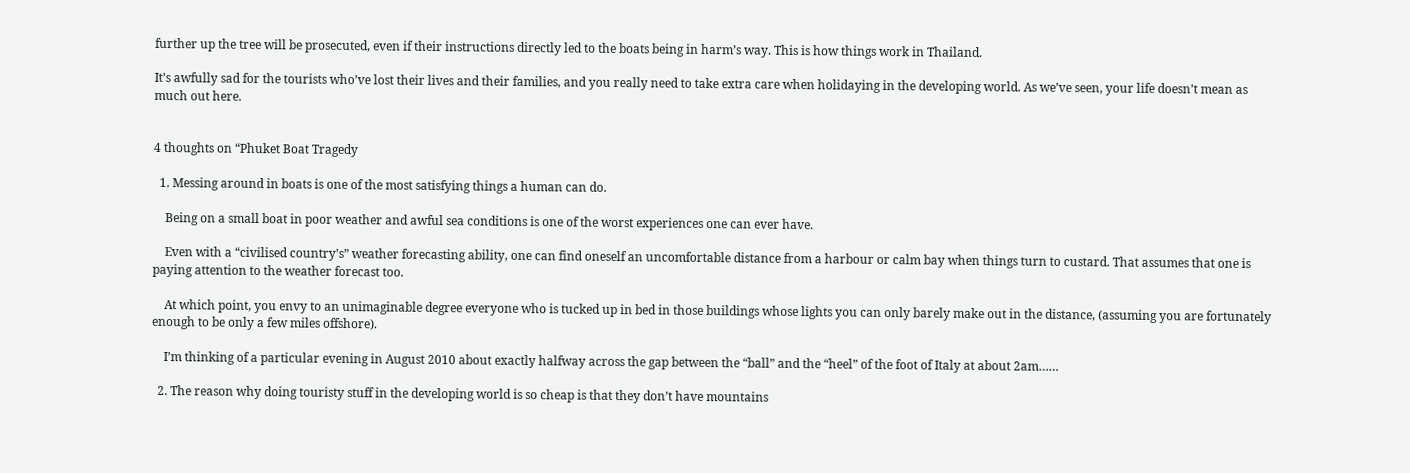further up the tree will be prosecuted, even if their instructions directly led to the boats being in harm’s way. This is how things work in Thailand.

It’s awfully sad for the tourists who’ve lost their lives and their families, and you really need to take extra care when holidaying in the developing world. As we’ve seen, your life doesn’t mean as much out here.


4 thoughts on “Phuket Boat Tragedy

  1. Messing around in boats is one of the most satisfying things a human can do.

    Being on a small boat in poor weather and awful sea conditions is one of the worst experiences one can ever have.

    Even with a “civilised country’s” weather forecasting ability, one can find oneself an uncomfortable distance from a harbour or calm bay when things turn to custard. That assumes that one is paying attention to the weather forecast too.

    At which point, you envy to an unimaginable degree everyone who is tucked up in bed in those buildings whose lights you can only barely make out in the distance, (assuming you are fortunately enough to be only a few miles offshore).

    I’m thinking of a particular evening in August 2010 about exactly halfway across the gap between the “ball” and the “heel” of the foot of Italy at about 2am……

  2. The reason why doing touristy stuff in the developing world is so cheap is that they don’t have mountains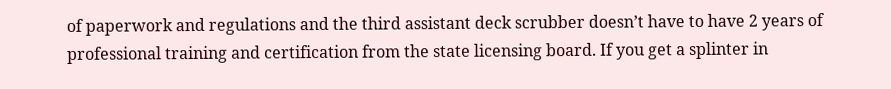of paperwork and regulations and the third assistant deck scrubber doesn’t have to have 2 years of professional training and certification from the state licensing board. If you get a splinter in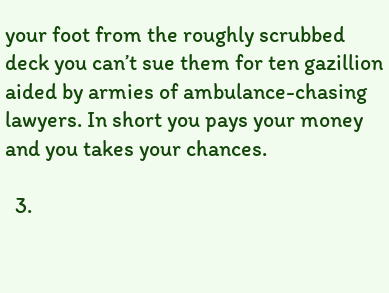your foot from the roughly scrubbed deck you can’t sue them for ten gazillion aided by armies of ambulance-chasing lawyers. In short you pays your money and you takes your chances.

  3.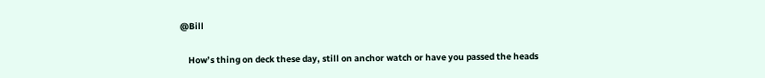@Bill

    How’s thing on deck these day, still on anchor watch or have you passed the heads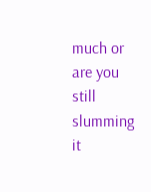much or are you still slumming it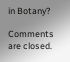in Botany?

Comments are closed.